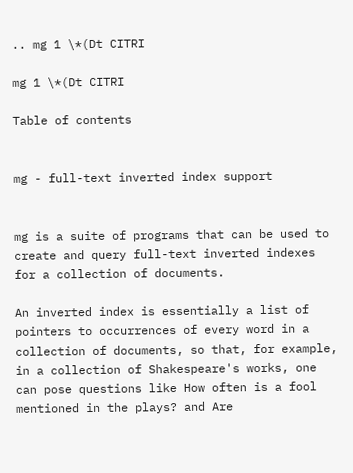.. mg 1 \*(Dt CITRI

mg 1 \*(Dt CITRI

Table of contents


mg - full-text inverted index support


mg is a suite of programs that can be used to create and query full-text inverted indexes for a collection of documents.

An inverted index is essentially a list of pointers to occurrences of every word in a collection of documents, so that, for example, in a collection of Shakespeare's works, one can pose questions like How often is a fool mentioned in the plays? and Are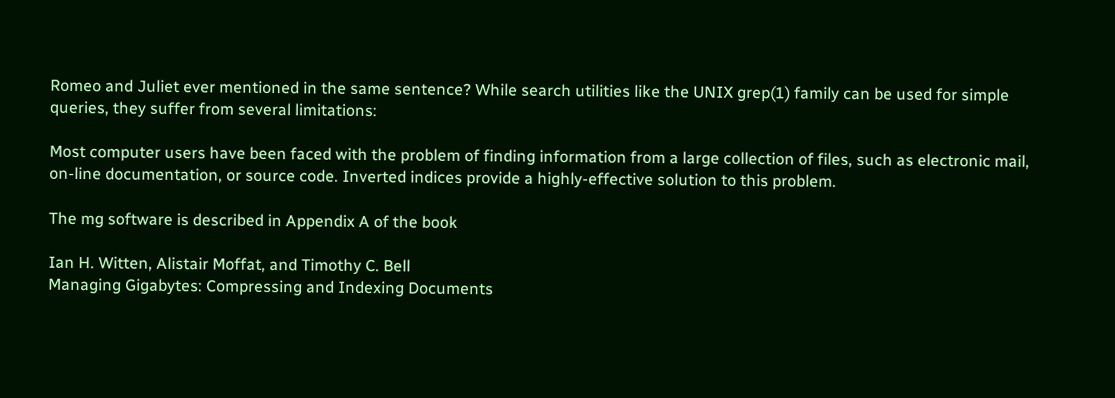Romeo and Juliet ever mentioned in the same sentence? While search utilities like the UNIX grep(1) family can be used for simple queries, they suffer from several limitations:

Most computer users have been faced with the problem of finding information from a large collection of files, such as electronic mail, on-line documentation, or source code. Inverted indices provide a highly-effective solution to this problem.

The mg software is described in Appendix A of the book

Ian H. Witten, Alistair Moffat, and Timothy C. Bell
Managing Gigabytes: Compressing and Indexing Documents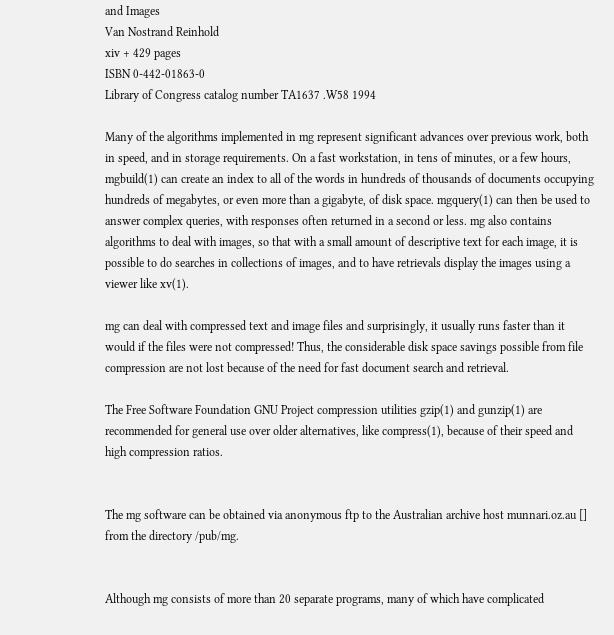and Images
Van Nostrand Reinhold
xiv + 429 pages
ISBN 0-442-01863-0
Library of Congress catalog number TA1637 .W58 1994

Many of the algorithms implemented in mg represent significant advances over previous work, both in speed, and in storage requirements. On a fast workstation, in tens of minutes, or a few hours, mgbuild(1) can create an index to all of the words in hundreds of thousands of documents occupying hundreds of megabytes, or even more than a gigabyte, of disk space. mgquery(1) can then be used to answer complex queries, with responses often returned in a second or less. mg also contains algorithms to deal with images, so that with a small amount of descriptive text for each image, it is possible to do searches in collections of images, and to have retrievals display the images using a viewer like xv(1).

mg can deal with compressed text and image files and surprisingly, it usually runs faster than it would if the files were not compressed! Thus, the considerable disk space savings possible from file compression are not lost because of the need for fast document search and retrieval.

The Free Software Foundation GNU Project compression utilities gzip(1) and gunzip(1) are recommended for general use over older alternatives, like compress(1), because of their speed and high compression ratios.


The mg software can be obtained via anonymous ftp to the Australian archive host munnari.oz.au [] from the directory /pub/mg.


Although mg consists of more than 20 separate programs, many of which have complicated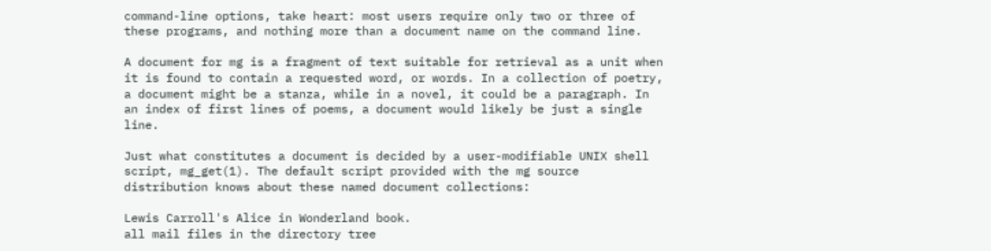command-line options, take heart: most users require only two or three of these programs, and nothing more than a document name on the command line.

A document for mg is a fragment of text suitable for retrieval as a unit when it is found to contain a requested word, or words. In a collection of poetry, a document might be a stanza, while in a novel, it could be a paragraph. In an index of first lines of poems, a document would likely be just a single line.

Just what constitutes a document is decided by a user-modifiable UNIX shell script, mg_get(1). The default script provided with the mg source distribution knows about these named document collections:

Lewis Carroll's Alice in Wonderland book.
all mail files in the directory tree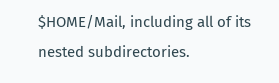$HOME/Mail, including all of its nested subdirectories.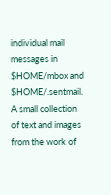individual mail messages in $HOME/mbox and $HOME/.sentmail.
A small collection of text and images from the work of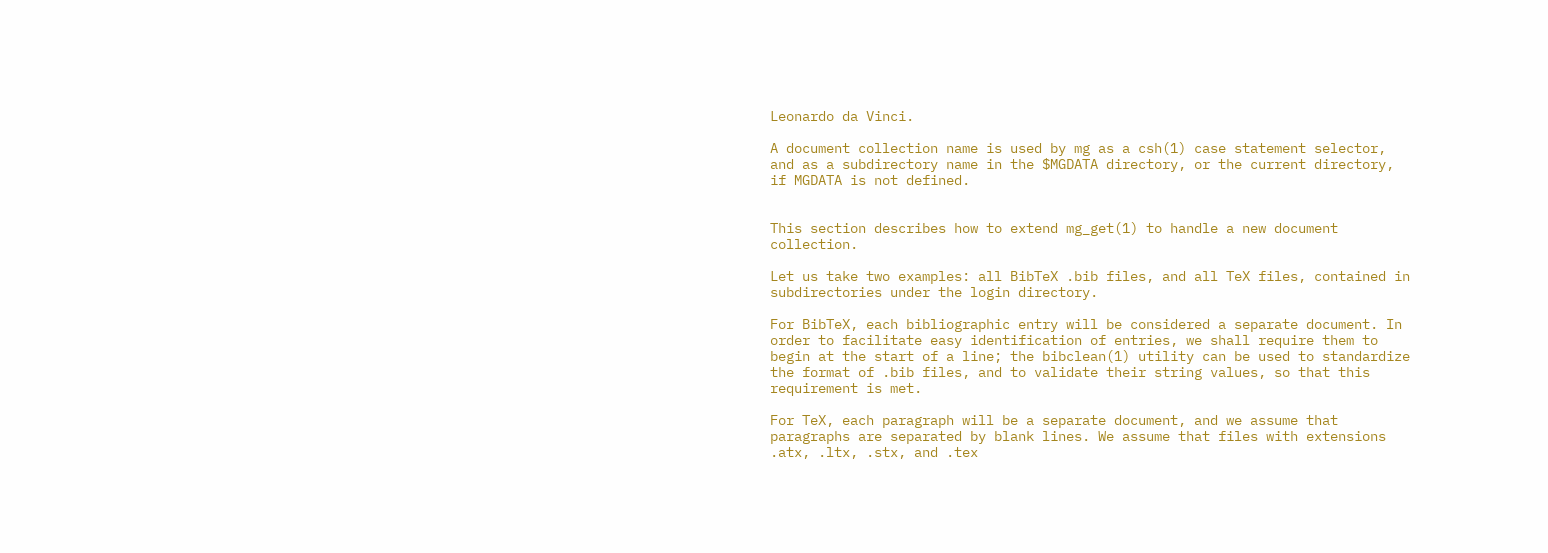Leonardo da Vinci.

A document collection name is used by mg as a csh(1) case statement selector, and as a subdirectory name in the $MGDATA directory, or the current directory, if MGDATA is not defined.


This section describes how to extend mg_get(1) to handle a new document collection.

Let us take two examples: all BibTeX .bib files, and all TeX files, contained in subdirectories under the login directory.

For BibTeX, each bibliographic entry will be considered a separate document. In order to facilitate easy identification of entries, we shall require them to begin at the start of a line; the bibclean(1) utility can be used to standardize the format of .bib files, and to validate their string values, so that this requirement is met.

For TeX, each paragraph will be a separate document, and we assume that paragraphs are separated by blank lines. We assume that files with extensions .atx, .ltx, .stx, and .tex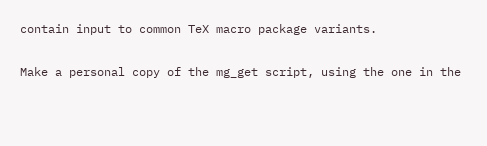contain input to common TeX macro package variants.

Make a personal copy of the mg_get script, using the one in the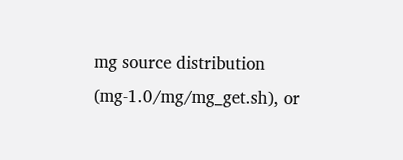mg source distribution (mg-1.0/mg/mg_get.sh), or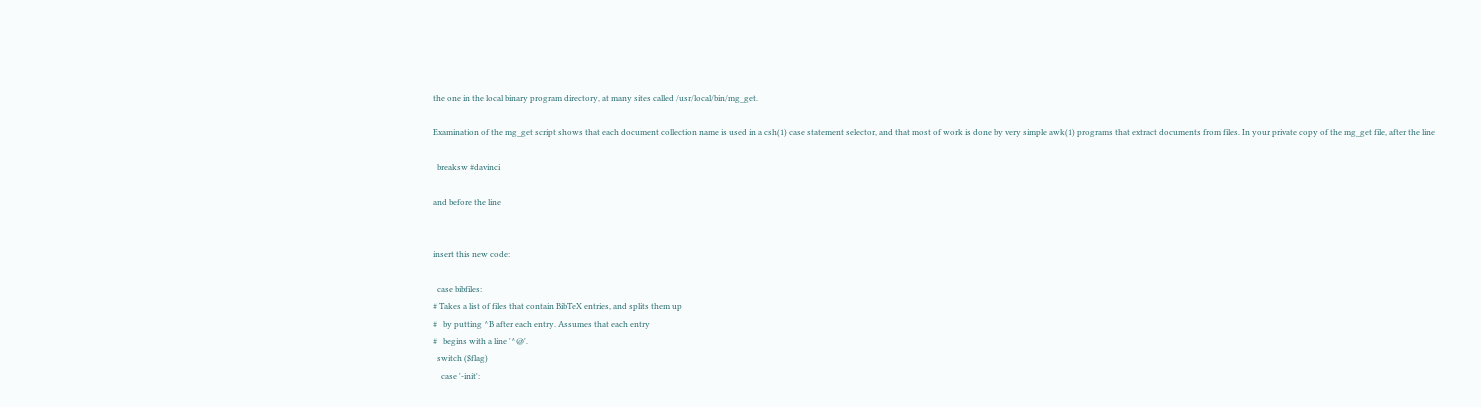the one in the local binary program directory, at many sites called /usr/local/bin/mg_get.

Examination of the mg_get script shows that each document collection name is used in a csh(1) case statement selector, and that most of work is done by very simple awk(1) programs that extract documents from files. In your private copy of the mg_get file, after the line

  breaksw #davinci

and before the line


insert this new code:

  case bibfiles:
# Takes a list of files that contain BibTeX entries, and splits them up
#   by putting ^B after each entry. Assumes that each entry
#   begins with a line '^@'.
  switch ($flag)
    case '-init':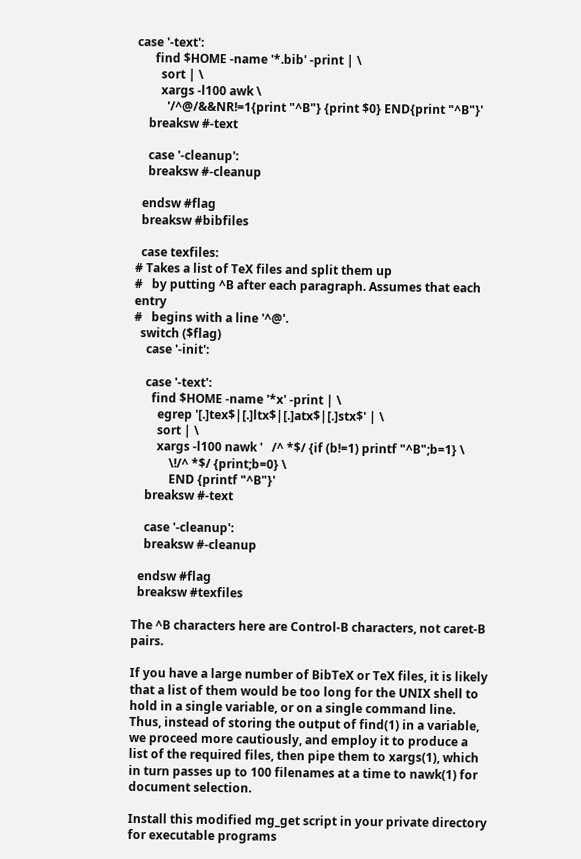case '-text':
      find $HOME -name '*.bib' -print | \
        sort | \
        xargs -l100 awk \
          '/^@/&&NR!=1{print "^B"} {print $0} END{print "^B"}'
    breaksw #-text

    case '-cleanup':
    breaksw #-cleanup

  endsw #flag
  breaksw #bibfiles

  case texfiles:
# Takes a list of TeX files and split them up
#   by putting ^B after each paragraph. Assumes that each entry
#   begins with a line '^@'.
  switch ($flag)
    case '-init':

    case '-text':
      find $HOME -name '*x' -print | \
        egrep '[.]tex$|[.]ltx$|[.]atx$|[.]stx$' | \
        sort | \
        xargs -l100 nawk '   /^ *$/ {if (b!=1) printf "^B";b=1} \
            \!/^ *$/ {print;b=0} \
            END {printf "^B"}'
    breaksw #-text

    case '-cleanup':
    breaksw #-cleanup

  endsw #flag
  breaksw #texfiles

The ^B characters here are Control-B characters, not caret-B pairs.

If you have a large number of BibTeX or TeX files, it is likely that a list of them would be too long for the UNIX shell to hold in a single variable, or on a single command line. Thus, instead of storing the output of find(1) in a variable, we proceed more cautiously, and employ it to produce a list of the required files, then pipe them to xargs(1), which in turn passes up to 100 filenames at a time to nawk(1) for document selection.

Install this modified mg_get script in your private directory for executable programs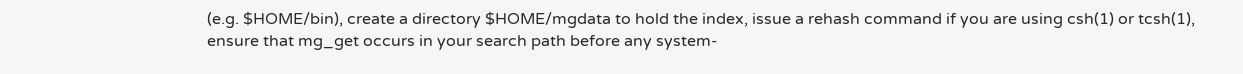(e.g. $HOME/bin), create a directory $HOME/mgdata to hold the index, issue a rehash command if you are using csh(1) or tcsh(1), ensure that mg_get occurs in your search path before any system-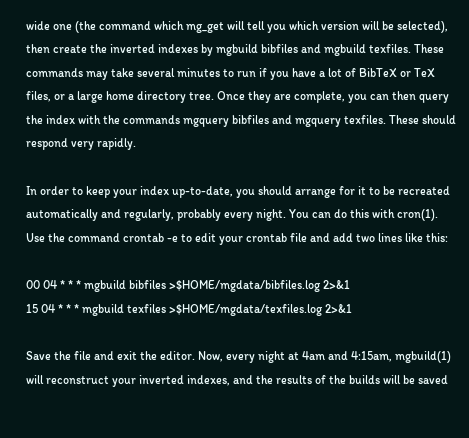wide one (the command which mg_get will tell you which version will be selected), then create the inverted indexes by mgbuild bibfiles and mgbuild texfiles. These commands may take several minutes to run if you have a lot of BibTeX or TeX files, or a large home directory tree. Once they are complete, you can then query the index with the commands mgquery bibfiles and mgquery texfiles. These should respond very rapidly.

In order to keep your index up-to-date, you should arrange for it to be recreated automatically and regularly, probably every night. You can do this with cron(1). Use the command crontab -e to edit your crontab file and add two lines like this:

00 04 * * * mgbuild bibfiles >$HOME/mgdata/bibfiles.log 2>&1
15 04 * * * mgbuild texfiles >$HOME/mgdata/texfiles.log 2>&1

Save the file and exit the editor. Now, every night at 4am and 4:15am, mgbuild(1) will reconstruct your inverted indexes, and the results of the builds will be saved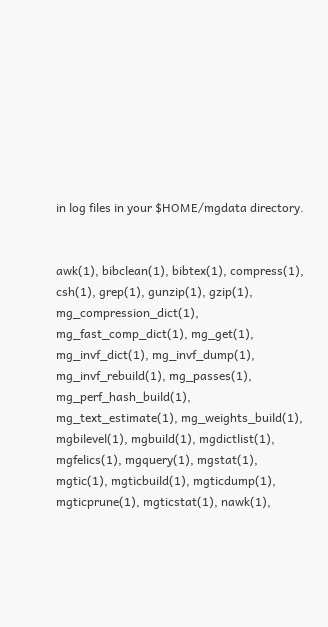in log files in your $HOME/mgdata directory.


awk(1), bibclean(1), bibtex(1), compress(1), csh(1), grep(1), gunzip(1), gzip(1), mg_compression_dict(1), mg_fast_comp_dict(1), mg_get(1), mg_invf_dict(1), mg_invf_dump(1), mg_invf_rebuild(1), mg_passes(1), mg_perf_hash_build(1), mg_text_estimate(1), mg_weights_build(1), mgbilevel(1), mgbuild(1), mgdictlist(1), mgfelics(1), mgquery(1), mgstat(1), mgtic(1), mgticbuild(1), mgticdump(1), mgticprune(1), mgticstat(1), nawk(1),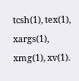tcsh(1), tex(1), xargs(1), xmg(1), xv(1).